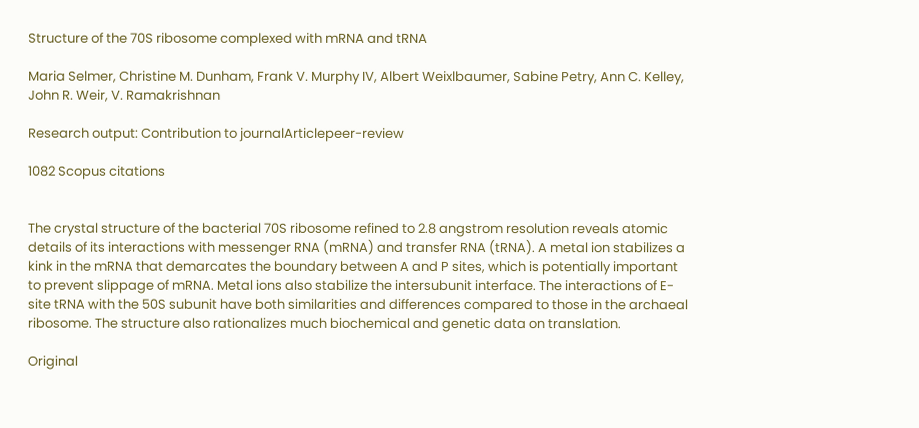Structure of the 70S ribosome complexed with mRNA and tRNA

Maria Selmer, Christine M. Dunham, Frank V. Murphy IV, Albert Weixlbaumer, Sabine Petry, Ann C. Kelley, John R. Weir, V. Ramakrishnan

Research output: Contribution to journalArticlepeer-review

1082 Scopus citations


The crystal structure of the bacterial 70S ribosome refined to 2.8 angstrom resolution reveals atomic details of its interactions with messenger RNA (mRNA) and transfer RNA (tRNA). A metal ion stabilizes a kink in the mRNA that demarcates the boundary between A and P sites, which is potentially important to prevent slippage of mRNA. Metal ions also stabilize the intersubunit interface. The interactions of E-site tRNA with the 50S subunit have both similarities and differences compared to those in the archaeal ribosome. The structure also rationalizes much biochemical and genetic data on translation.

Original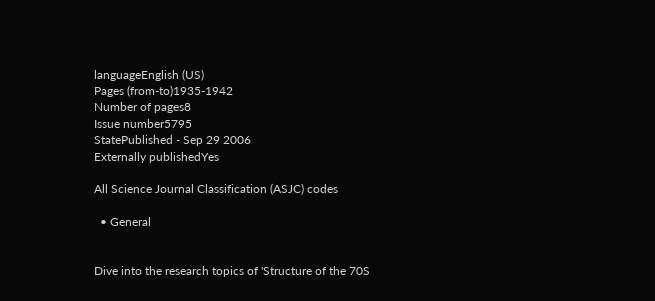languageEnglish (US)
Pages (from-to)1935-1942
Number of pages8
Issue number5795
StatePublished - Sep 29 2006
Externally publishedYes

All Science Journal Classification (ASJC) codes

  • General


Dive into the research topics of 'Structure of the 70S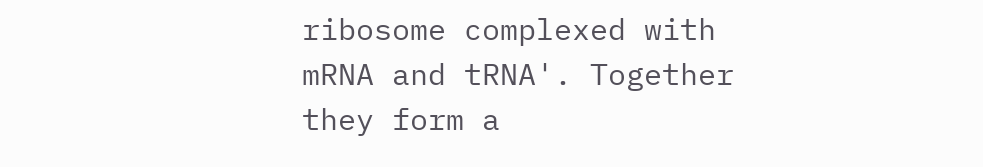ribosome complexed with mRNA and tRNA'. Together they form a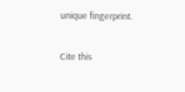unique fingerprint.

Cite this